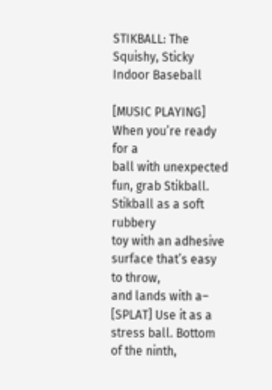STIKBALL: The Squishy, Sticky Indoor Baseball

[MUSIC PLAYING] When you’re ready for a
ball with unexpected fun, grab Stikball. Stikball as a soft rubbery
toy with an adhesive surface that’s easy to throw,
and lands with a– [SPLAT] Use it as a stress ball. Bottom of the ninth,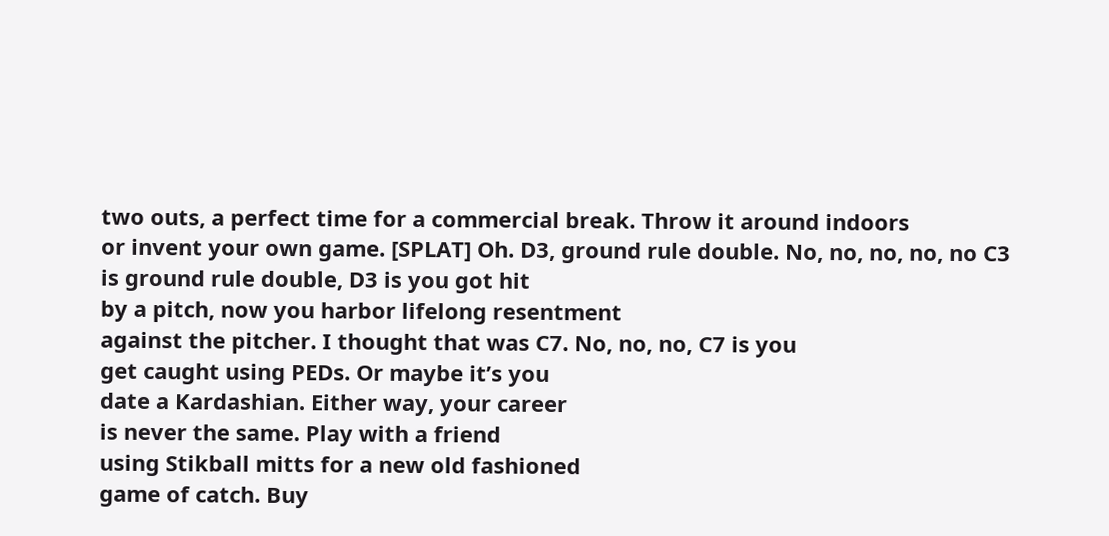two outs, a perfect time for a commercial break. Throw it around indoors
or invent your own game. [SPLAT] Oh. D3, ground rule double. No, no, no, no, no C3
is ground rule double, D3 is you got hit
by a pitch, now you harbor lifelong resentment
against the pitcher. I thought that was C7. No, no, no, C7 is you
get caught using PEDs. Or maybe it’s you
date a Kardashian. Either way, your career
is never the same. Play with a friend
using Stikball mitts for a new old fashioned
game of catch. Buy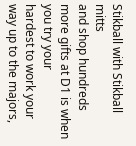Stikball with Stikball mitts
and shop hundreds more gifts at D1 is when you try your
hardest to work your way up to the majors,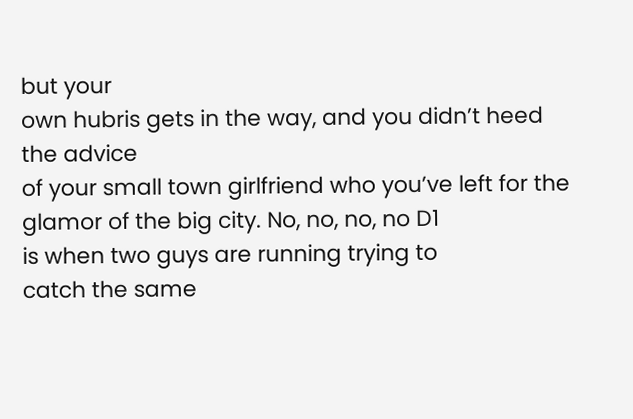but your
own hubris gets in the way, and you didn’t heed the advice
of your small town girlfriend who you’ve left for the
glamor of the big city. No, no, no, no D1
is when two guys are running trying to
catch the same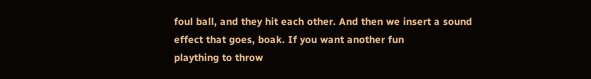foul ball, and they hit each other. And then we insert a sound
effect that goes, boak. If you want another fun
plaything to throw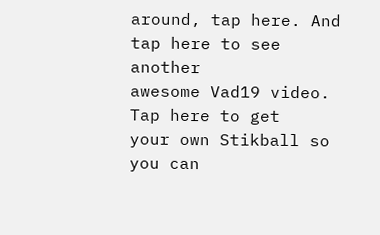around, tap here. And tap here to see another
awesome Vad19 video. Tap here to get
your own Stikball so you can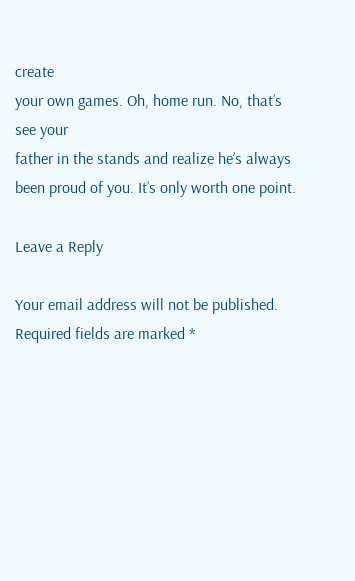create
your own games. Oh, home run. No, that’s see your
father in the stands and realize he’s always
been proud of you. It’s only worth one point.

Leave a Reply

Your email address will not be published. Required fields are marked *